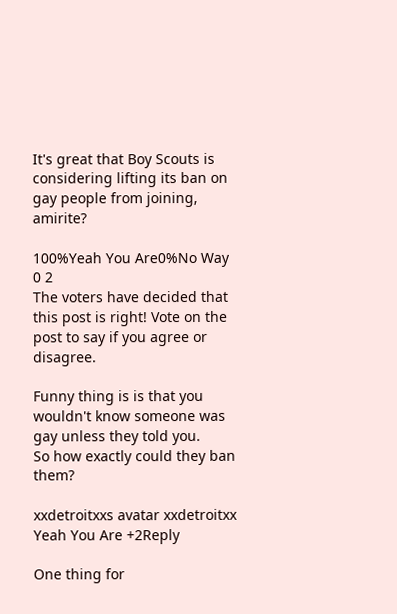It's great that Boy Scouts is considering lifting its ban on gay people from joining, amirite?

100%Yeah You Are0%No Way
0 2
The voters have decided that this post is right! Vote on the post to say if you agree or disagree.

Funny thing is is that you wouldn't know someone was gay unless they told you.
So how exactly could they ban them?

xxdetroitxxs avatar xxdetroitxx Yeah You Are +2Reply

One thing for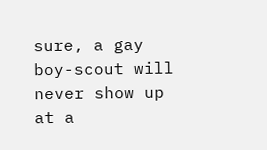sure, a gay boy-scout will never show up at a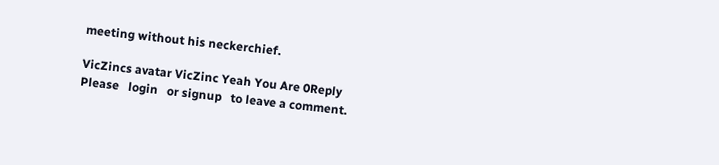meeting without his neckerchief.

VicZincs avatar VicZinc Yeah You Are 0Reply
Please   login   or signup   to leave a comment.